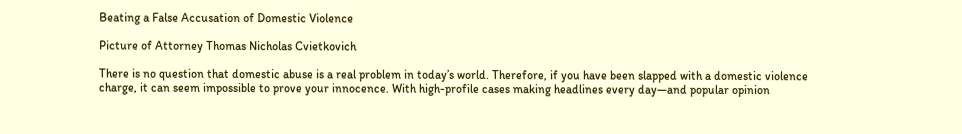Beating a False Accusation of Domestic Violence

Picture of Attorney Thomas Nicholas Cvietkovich

There is no question that domestic abuse is a real problem in today’s world. Therefore, if you have been slapped with a domestic violence charge, it can seem impossible to prove your innocence. With high-profile cases making headlines every day—and popular opinion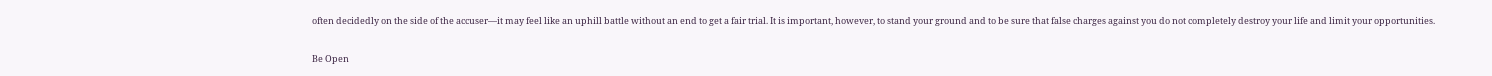often decidedly on the side of the accuser—it may feel like an uphill battle without an end to get a fair trial. It is important, however, to stand your ground and to be sure that false charges against you do not completely destroy your life and limit your opportunities.

Be Open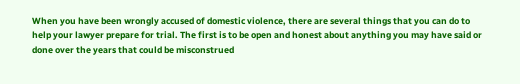When you have been wrongly accused of domestic violence, there are several things that you can do to help your lawyer prepare for trial. The first is to be open and honest about anything you may have said or done over the years that could be misconstrued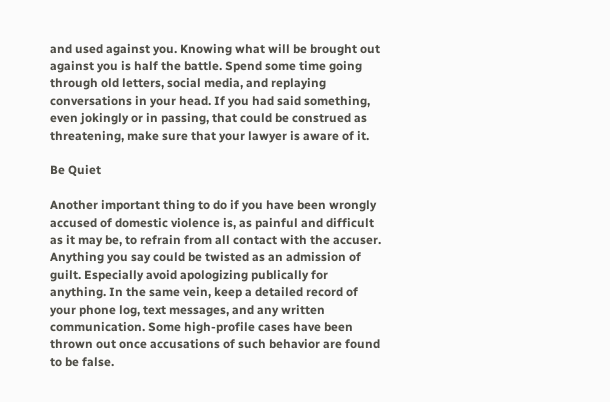and used against you. Knowing what will be brought out against you is half the battle. Spend some time going through old letters, social media, and replaying conversations in your head. If you had said something, even jokingly or in passing, that could be construed as threatening, make sure that your lawyer is aware of it.

Be Quiet

Another important thing to do if you have been wrongly accused of domestic violence is, as painful and difficult as it may be, to refrain from all contact with the accuser. Anything you say could be twisted as an admission of guilt. Especially avoid apologizing publically for anything. In the same vein, keep a detailed record of your phone log, text messages, and any written communication. Some high-profile cases have been thrown out once accusations of such behavior are found to be false.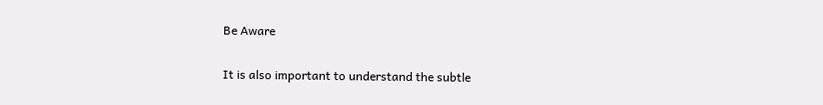Be Aware

It is also important to understand the subtle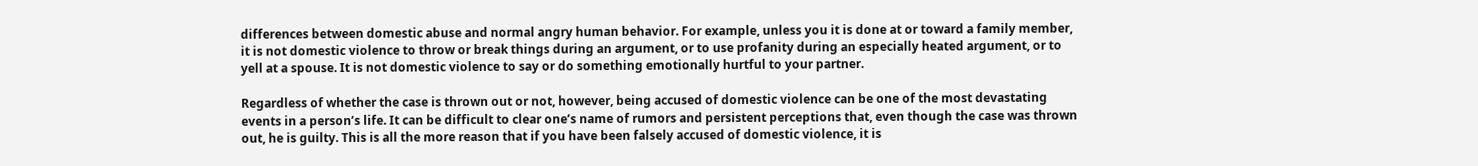differences between domestic abuse and normal angry human behavior. For example, unless you it is done at or toward a family member, it is not domestic violence to throw or break things during an argument, or to use profanity during an especially heated argument, or to yell at a spouse. It is not domestic violence to say or do something emotionally hurtful to your partner.

Regardless of whether the case is thrown out or not, however, being accused of domestic violence can be one of the most devastating events in a person’s life. It can be difficult to clear one’s name of rumors and persistent perceptions that, even though the case was thrown out, he is guilty. This is all the more reason that if you have been falsely accused of domestic violence, it is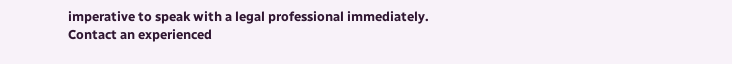imperative to speak with a legal professional immediately. Contact an experienced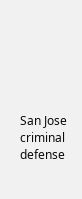San Jose criminal defense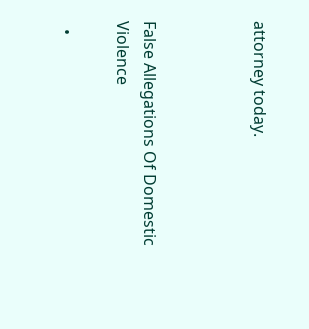attorney today.



False Allegations Of Domestic Violence

  •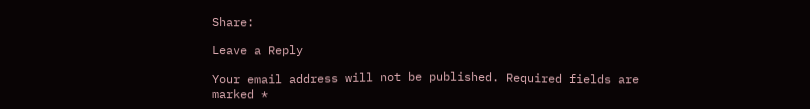Share:

Leave a Reply

Your email address will not be published. Required fields are marked *